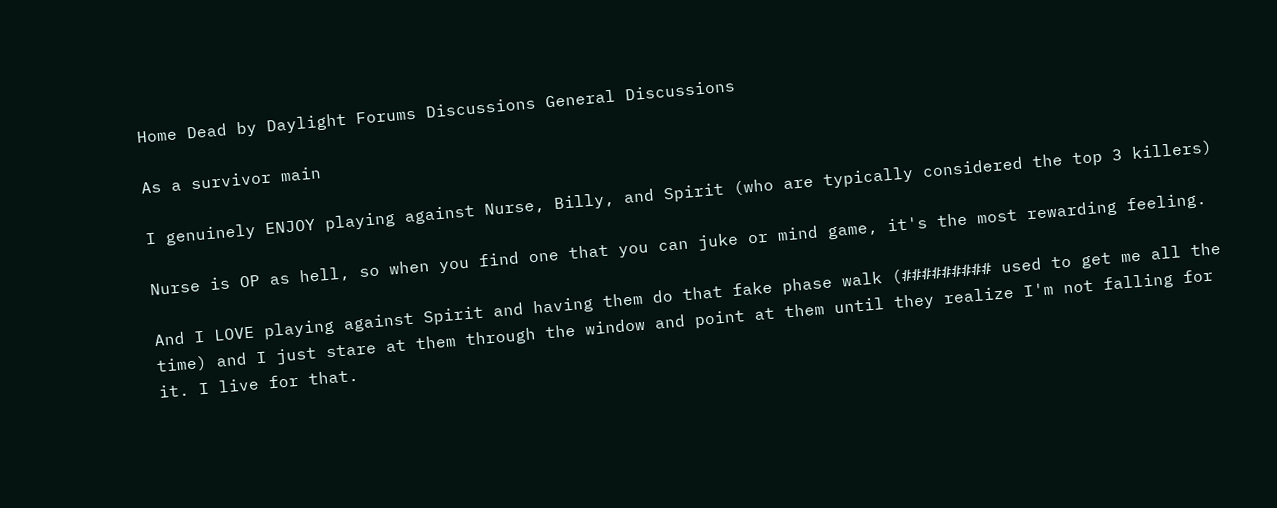Home Dead by Daylight Forums Discussions General Discussions

As a survivor main

I genuinely ENJOY playing against Nurse, Billy, and Spirit (who are typically considered the top 3 killers)

Nurse is OP as hell, so when you find one that you can juke or mind game, it's the most rewarding feeling.

And I LOVE playing against Spirit and having them do that fake phase walk (######### used to get me all the time) and I just stare at them through the window and point at them until they realize I'm not falling for it. I live for that.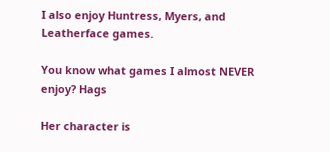I also enjoy Huntress, Myers, and Leatherface games.

You know what games I almost NEVER enjoy? Hags

Her character is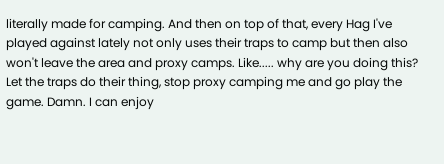literally made for camping. And then on top of that, every Hag I've played against lately not only uses their traps to camp but then also won't leave the area and proxy camps. Like..... why are you doing this? Let the traps do their thing, stop proxy camping me and go play the game. Damn. I can enjoy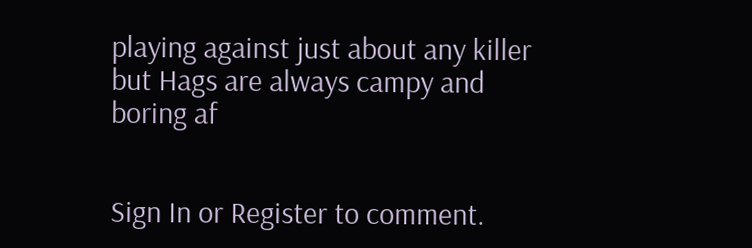playing against just about any killer but Hags are always campy and boring af


Sign In or Register to comment.